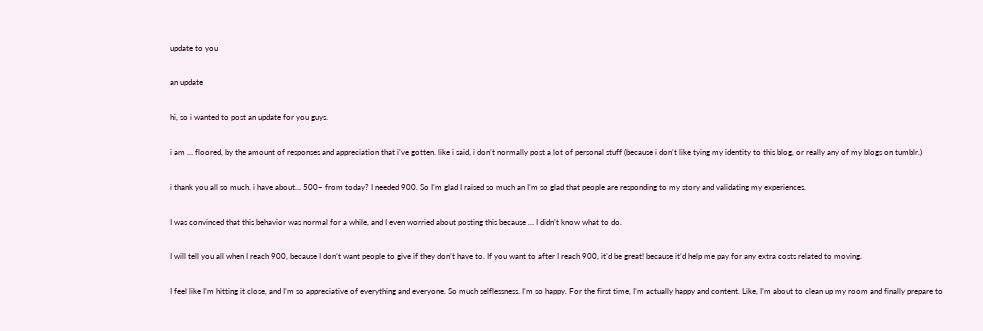update to you

an update

hi, so i wanted to post an update for you guys.

i am … floored, by the amount of responses and appreciation that i’ve gotten. like i said, i don’t normally post a lot of personal stuff (because i don’t like tying my identity to this blog, or really any of my blogs on tumblr.)

i thank you all so much. i have about… 500~ from today? I needed 900. So I’m glad I raised so much an I’m so glad that people are responding to my story and validating my experiences.

I was convinced that this behavior was normal for a while, and I even worried about posting this because … I didn’t know what to do.

I will tell you all when I reach 900, because I don’t want people to give if they don’t have to. If you want to after I reach 900, it’d be great! because it’d help me pay for any extra costs related to moving.

I feel like I’m hitting it close, and I’m so appreciative of everything and everyone. So much selflessness. I’m so happy. For the first time, I’m actually happy and content. Like, I’m about to clean up my room and finally prepare to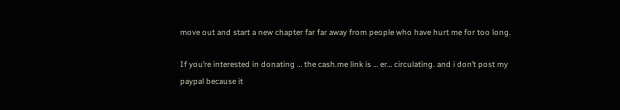move out and start a new chapter far far away from people who have hurt me for too long.

If you’re interested in donating … the cash.me link is … er… circulating. and i don’t post my paypal because it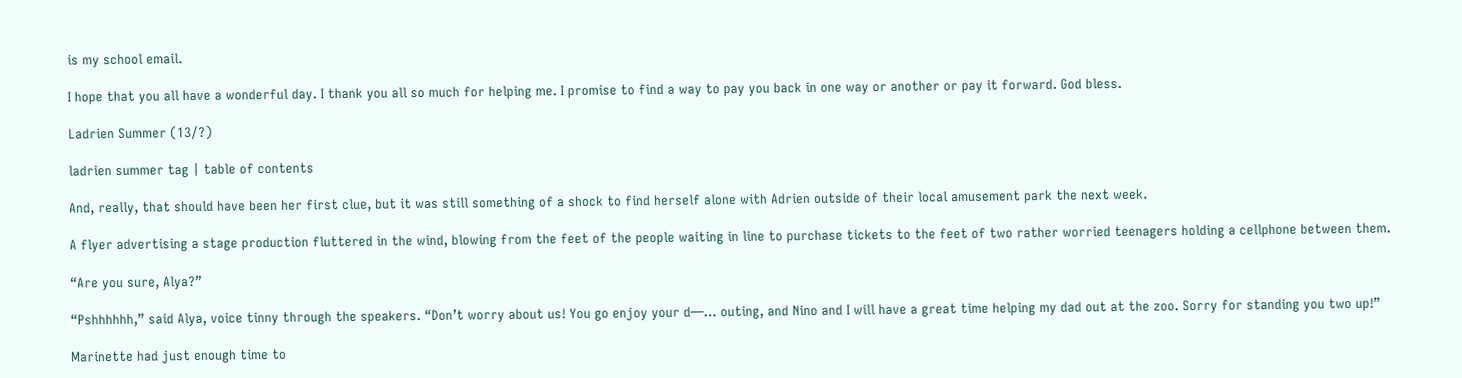is my school email.

I hope that you all have a wonderful day. I thank you all so much for helping me. I promise to find a way to pay you back in one way or another or pay it forward. God bless.

Ladrien Summer (13/?)

ladrien summer tag | table of contents

And, really, that should have been her first clue, but it was still something of a shock to find herself alone with Adrien outside of their local amusement park the next week.

A flyer advertising a stage production fluttered in the wind, blowing from the feet of the people waiting in line to purchase tickets to the feet of two rather worried teenagers holding a cellphone between them.

“Are you sure, Alya?”

“Pshhhhhh,” said Alya, voice tinny through the speakers. “Don’t worry about us! You go enjoy your d—… outing, and Nino and I will have a great time helping my dad out at the zoo. Sorry for standing you two up!”

Marinette had just enough time to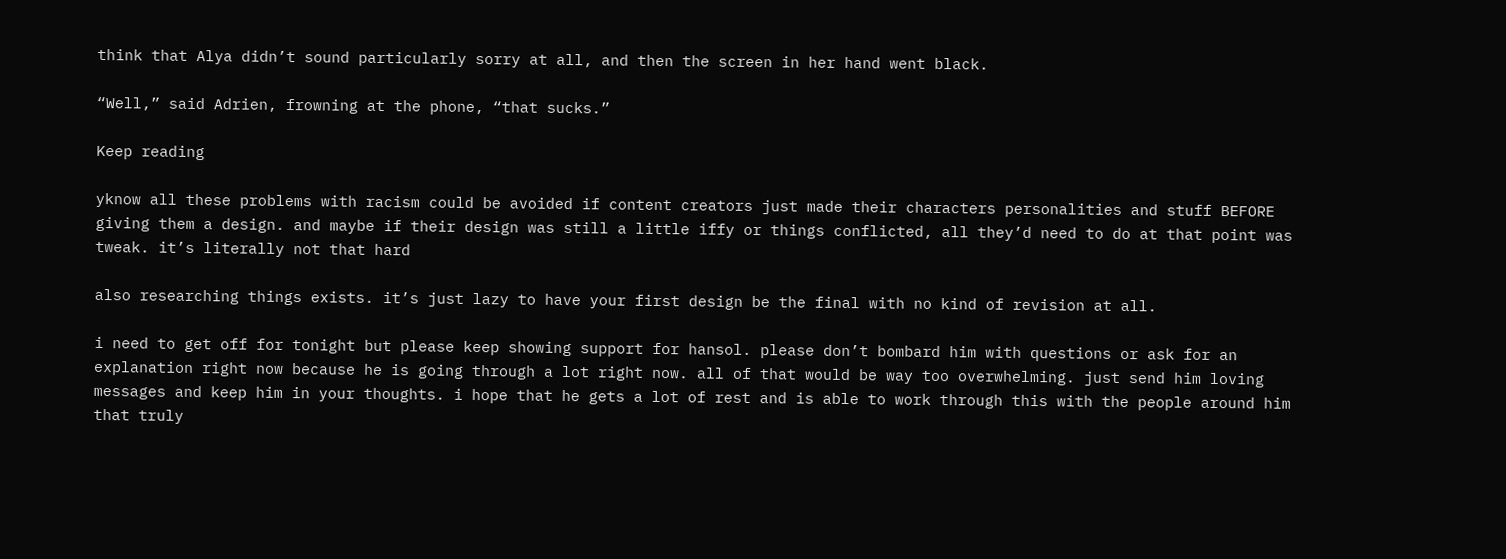think that Alya didn’t sound particularly sorry at all, and then the screen in her hand went black.

“Well,” said Adrien, frowning at the phone, “that sucks.”

Keep reading

yknow all these problems with racism could be avoided if content creators just made their characters personalities and stuff BEFORE giving them a design. and maybe if their design was still a little iffy or things conflicted, all they’d need to do at that point was tweak. it’s literally not that hard

also researching things exists. it’s just lazy to have your first design be the final with no kind of revision at all.

i need to get off for tonight but please keep showing support for hansol. please don’t bombard him with questions or ask for an explanation right now because he is going through a lot right now. all of that would be way too overwhelming. just send him loving messages and keep him in your thoughts. i hope that he gets a lot of rest and is able to work through this with the people around him that truly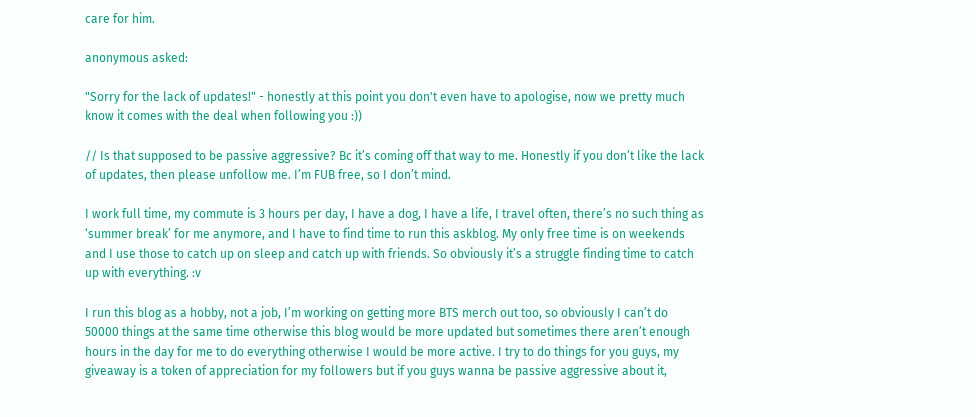care for him.

anonymous asked:

"Sorry for the lack of updates!" - honestly at this point you don't even have to apologise, now we pretty much know it comes with the deal when following you :))

// Is that supposed to be passive aggressive? Bc it’s coming off that way to me. Honestly if you don’t like the lack of updates, then please unfollow me. I’m FUB free, so I don’t mind.

I work full time, my commute is 3 hours per day, I have a dog, I have a life, I travel often, there’s no such thing as ‘summer break’ for me anymore, and I have to find time to run this askblog. My only free time is on weekends and I use those to catch up on sleep and catch up with friends. So obviously it’s a struggle finding time to catch up with everything. :v

I run this blog as a hobby, not a job, I’m working on getting more BTS merch out too, so obviously I can’t do 50000 things at the same time otherwise this blog would be more updated but sometimes there aren’t enough hours in the day for me to do everything otherwise I would be more active. I try to do things for you guys, my giveaway is a token of appreciation for my followers but if you guys wanna be passive aggressive about it,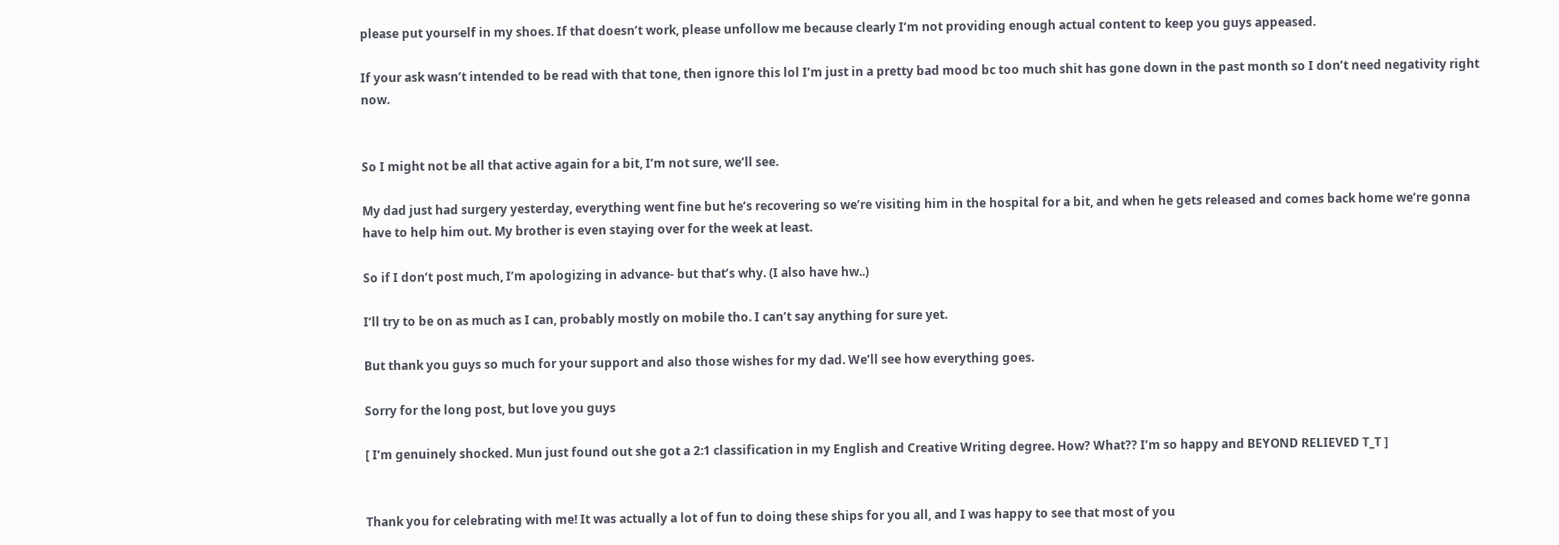please put yourself in my shoes. If that doesn’t work, please unfollow me because clearly I’m not providing enough actual content to keep you guys appeased.

If your ask wasn’t intended to be read with that tone, then ignore this lol I’m just in a pretty bad mood bc too much shit has gone down in the past month so I don’t need negativity right now.


So I might not be all that active again for a bit, I’m not sure, we’ll see.

My dad just had surgery yesterday, everything went fine but he’s recovering so we’re visiting him in the hospital for a bit, and when he gets released and comes back home we’re gonna have to help him out. My brother is even staying over for the week at least.

So if I don’t post much, I’m apologizing in advance- but that’s why. (I also have hw..)

I’ll try to be on as much as I can, probably mostly on mobile tho. I can’t say anything for sure yet.

But thank you guys so much for your support and also those wishes for my dad. We’ll see how everything goes.

Sorry for the long post, but love you guys

[ I’m genuinely shocked. Mun just found out she got a 2:1 classification in my English and Creative Writing degree. How? What?? I’m so happy and BEYOND RELIEVED T_T ]


Thank you for celebrating with me! It was actually a lot of fun to doing these ships for you all, and I was happy to see that most of you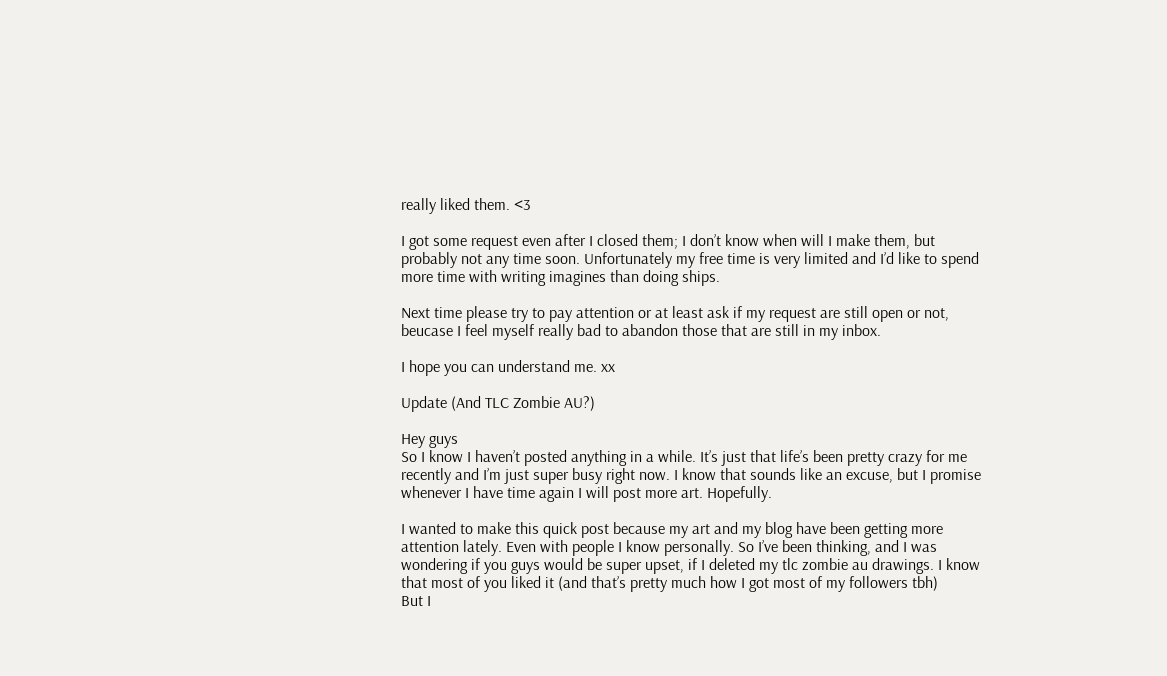really liked them. <3

I got some request even after I closed them; I don’t know when will I make them, but probably not any time soon. Unfortunately my free time is very limited and I’d like to spend more time with writing imagines than doing ships.

Next time please try to pay attention or at least ask if my request are still open or not, beucase I feel myself really bad to abandon those that are still in my inbox.

I hope you can understand me. xx

Update (And TLC Zombie AU?)

Hey guys
So I know I haven’t posted anything in a while. It’s just that life’s been pretty crazy for me recently and I’m just super busy right now. I know that sounds like an excuse, but I promise whenever I have time again I will post more art. Hopefully.

I wanted to make this quick post because my art and my blog have been getting more attention lately. Even with people I know personally. So I’ve been thinking, and I was wondering if you guys would be super upset, if I deleted my tlc zombie au drawings. I know that most of you liked it (and that’s pretty much how I got most of my followers tbh)
But I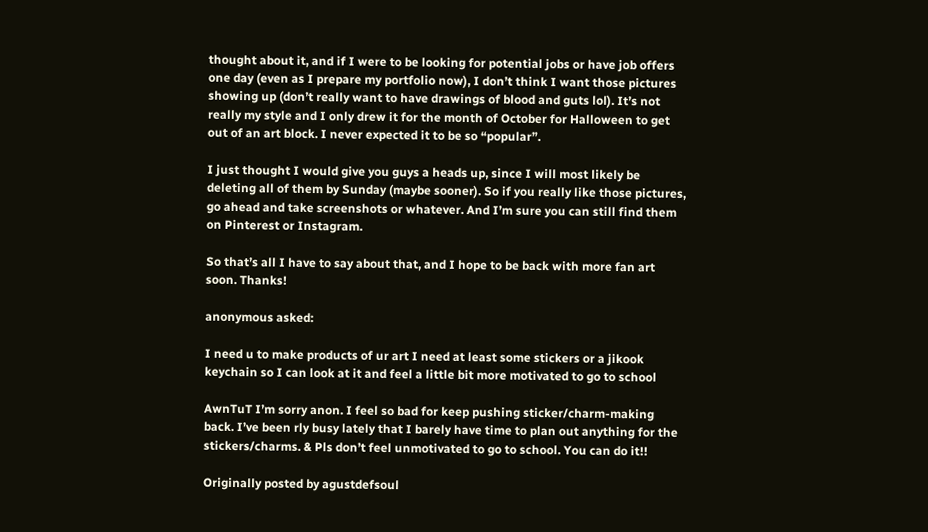thought about it, and if I were to be looking for potential jobs or have job offers one day (even as I prepare my portfolio now), I don’t think I want those pictures showing up (don’t really want to have drawings of blood and guts lol). It’s not really my style and I only drew it for the month of October for Halloween to get out of an art block. I never expected it to be so “popular”.

I just thought I would give you guys a heads up, since I will most likely be deleting all of them by Sunday (maybe sooner). So if you really like those pictures, go ahead and take screenshots or whatever. And I’m sure you can still find them on Pinterest or Instagram.

So that’s all I have to say about that, and I hope to be back with more fan art soon. Thanks!

anonymous asked:

I need u to make products of ur art I need at least some stickers or a jikook keychain so I can look at it and feel a little bit more motivated to go to school

AwnTuT I’m sorry anon. I feel so bad for keep pushing sticker/charm-making back. I’ve been rly busy lately that I barely have time to plan out anything for the stickers/charms. & Pls don’t feel unmotivated to go to school. You can do it!!

Originally posted by agustdefsoul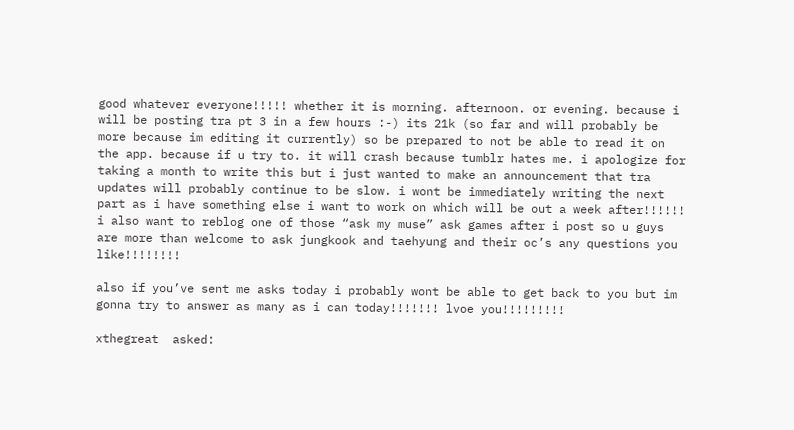good whatever everyone!!!!! whether it is morning. afternoon. or evening. because i will be posting tra pt 3 in a few hours :-) its 21k (so far and will probably be more because im editing it currently) so be prepared to not be able to read it on the app. because if u try to. it will crash because tumblr hates me. i apologize for taking a month to write this but i just wanted to make an announcement that tra updates will probably continue to be slow. i wont be immediately writing the next part as i have something else i want to work on which will be out a week after!!!!!! i also want to reblog one of those “ask my muse” ask games after i post so u guys are more than welcome to ask jungkook and taehyung and their oc’s any questions you like!!!!!!!!

also if you’ve sent me asks today i probably wont be able to get back to you but im gonna try to answer as many as i can today!!!!!!! lvoe you!!!!!!!!!

xthegreat  asked: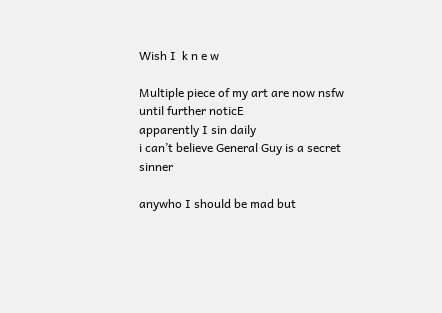Wish I  k n e w

Multiple piece of my art are now nsfw until further noticE
apparently I sin daily
i can’t believe General Guy is a secret sinner

anywho I should be mad but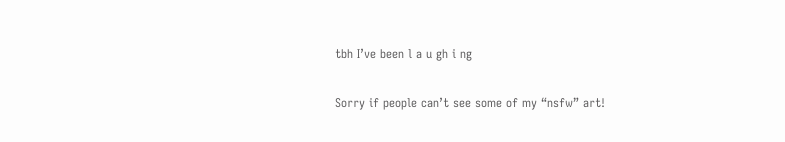tbh I’ve been l a u gh i ng

Sorry if people can’t see some of my “nsfw” art!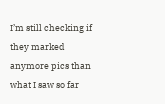I’m still checking if they marked anymore pics than what I saw so far